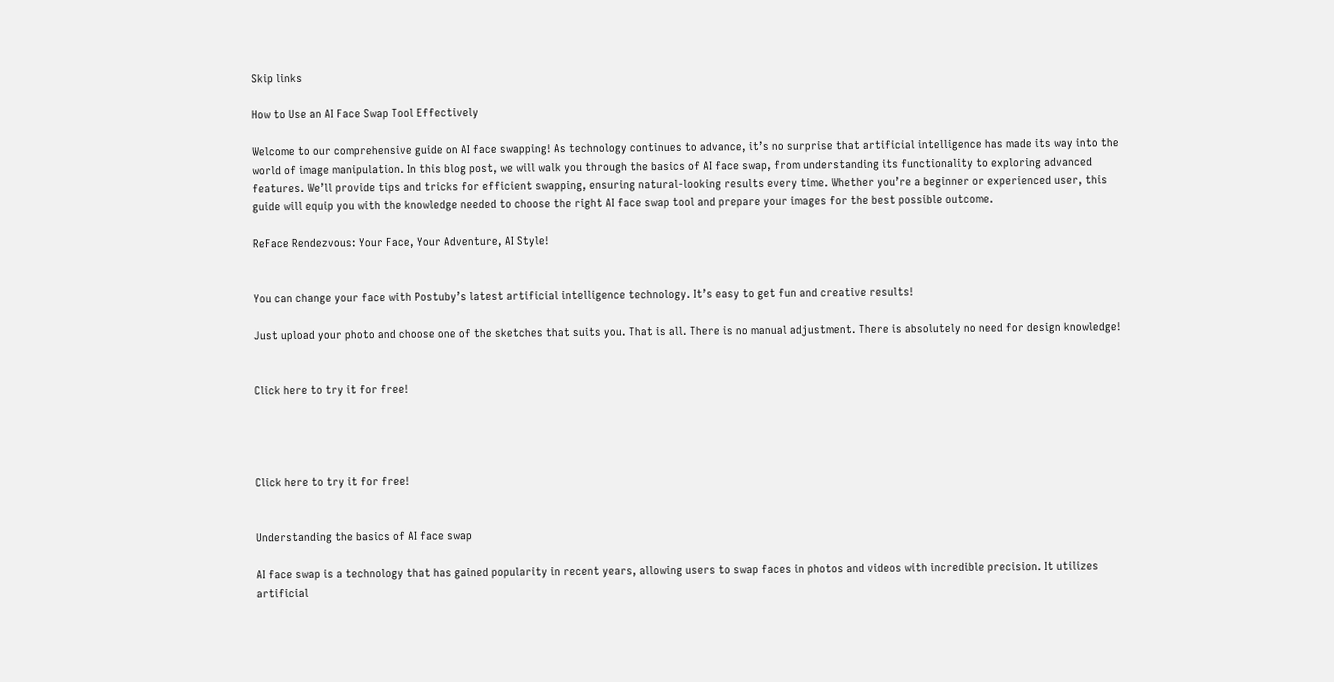Skip links

How to Use an AI Face Swap Tool Effectively

Welcome to our comprehensive guide on AI face swapping! As technology continues to advance, it’s no surprise that artificial intelligence has made its way into the world of image manipulation. In this blog post, we will walk you through the basics of AI face swap, from understanding its functionality to exploring advanced features. We’ll provide tips and tricks for efficient swapping, ensuring natural-looking results every time. Whether you’re a beginner or experienced user, this guide will equip you with the knowledge needed to choose the right AI face swap tool and prepare your images for the best possible outcome.

ReFace Rendezvous: Your Face, Your Adventure, AI Style!


You can change your face with Postuby’s latest artificial intelligence technology. It’s easy to get fun and creative results!

Just upload your photo and choose one of the sketches that suits you. That is all. There is no manual adjustment. There is absolutely no need for design knowledge!


Click here to try it for free!




Click here to try it for free!


Understanding the basics of AI face swap

AI face swap is a technology that has gained popularity in recent years, allowing users to swap faces in photos and videos with incredible precision. It utilizes artificial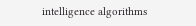intelligence algorithms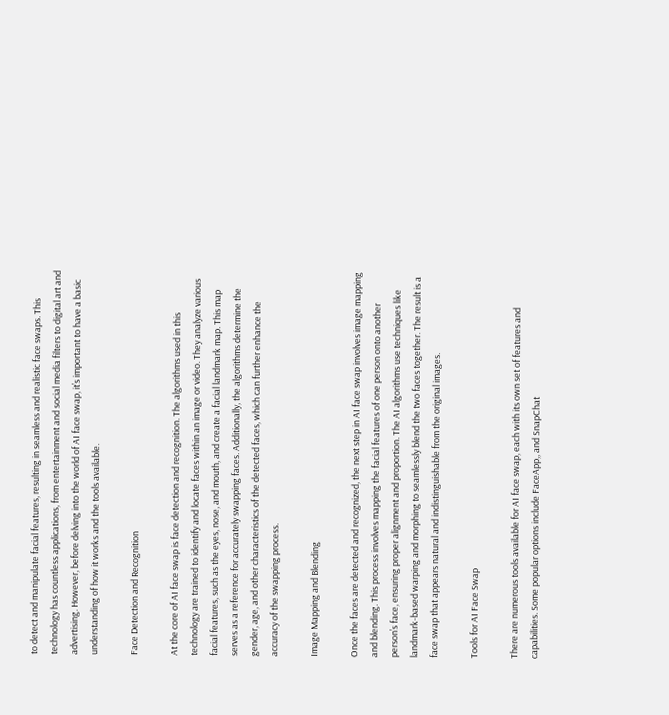to detect and manipulate facial features, resulting in seamless and realistic face swaps. This technology has countless applications, from entertainment and social media filters to digital art and advertising. However, before delving into the world of AI face swap, it’s important to have a basic understanding of how it works and the tools available.

Face Detection and Recognition

At the core of AI face swap is face detection and recognition. The algorithms used in this technology are trained to identify and locate faces within an image or video. They analyze various facial features, such as the eyes, nose, and mouth, and create a facial landmark map. This map serves as a reference for accurately swapping faces. Additionally, the algorithms determine the gender, age, and other characteristics of the detected faces, which can further enhance the accuracy of the swapping process.

Image Mapping and Blending

Once the faces are detected and recognized, the next step in AI face swap involves image mapping and blending. This process involves mapping the facial features of one person onto another person’s face, ensuring proper alignment and proportion. The AI algorithms use techniques like landmark-based warping and morphing to seamlessly blend the two faces together. The result is a face swap that appears natural and indistinguishable from the original images.

Tools for AI Face Swap

There are numerous tools available for AI face swap, each with its own set of features and capabilities. Some popular options include FaceApp,, and SnapChat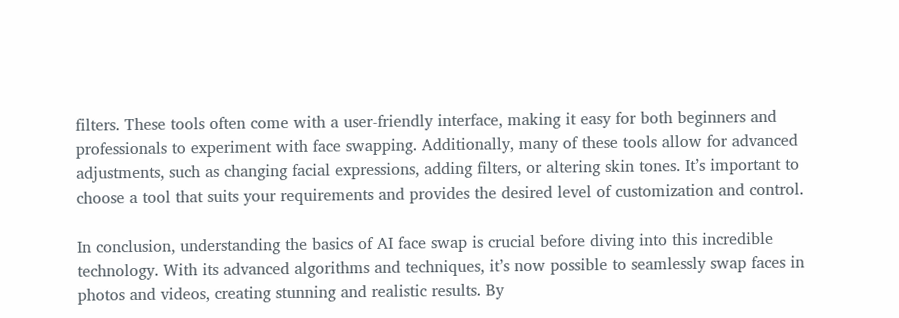filters. These tools often come with a user-friendly interface, making it easy for both beginners and professionals to experiment with face swapping. Additionally, many of these tools allow for advanced adjustments, such as changing facial expressions, adding filters, or altering skin tones. It’s important to choose a tool that suits your requirements and provides the desired level of customization and control.

In conclusion, understanding the basics of AI face swap is crucial before diving into this incredible technology. With its advanced algorithms and techniques, it’s now possible to seamlessly swap faces in photos and videos, creating stunning and realistic results. By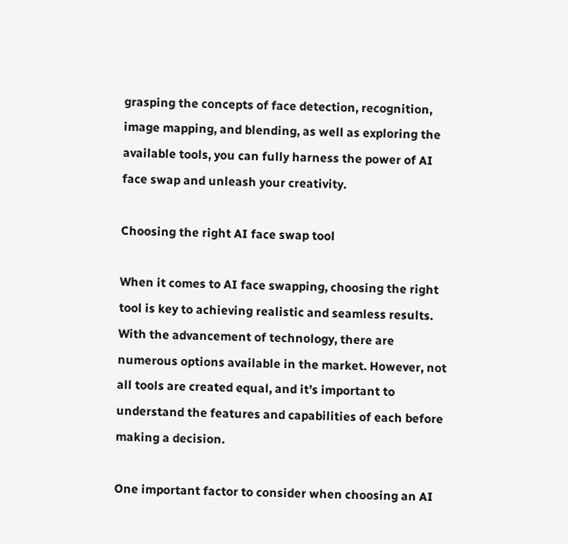grasping the concepts of face detection, recognition, image mapping, and blending, as well as exploring the available tools, you can fully harness the power of AI face swap and unleash your creativity.

Choosing the right AI face swap tool

When it comes to AI face swapping, choosing the right tool is key to achieving realistic and seamless results. With the advancement of technology, there are numerous options available in the market. However, not all tools are created equal, and it’s important to understand the features and capabilities of each before making a decision.

One important factor to consider when choosing an AI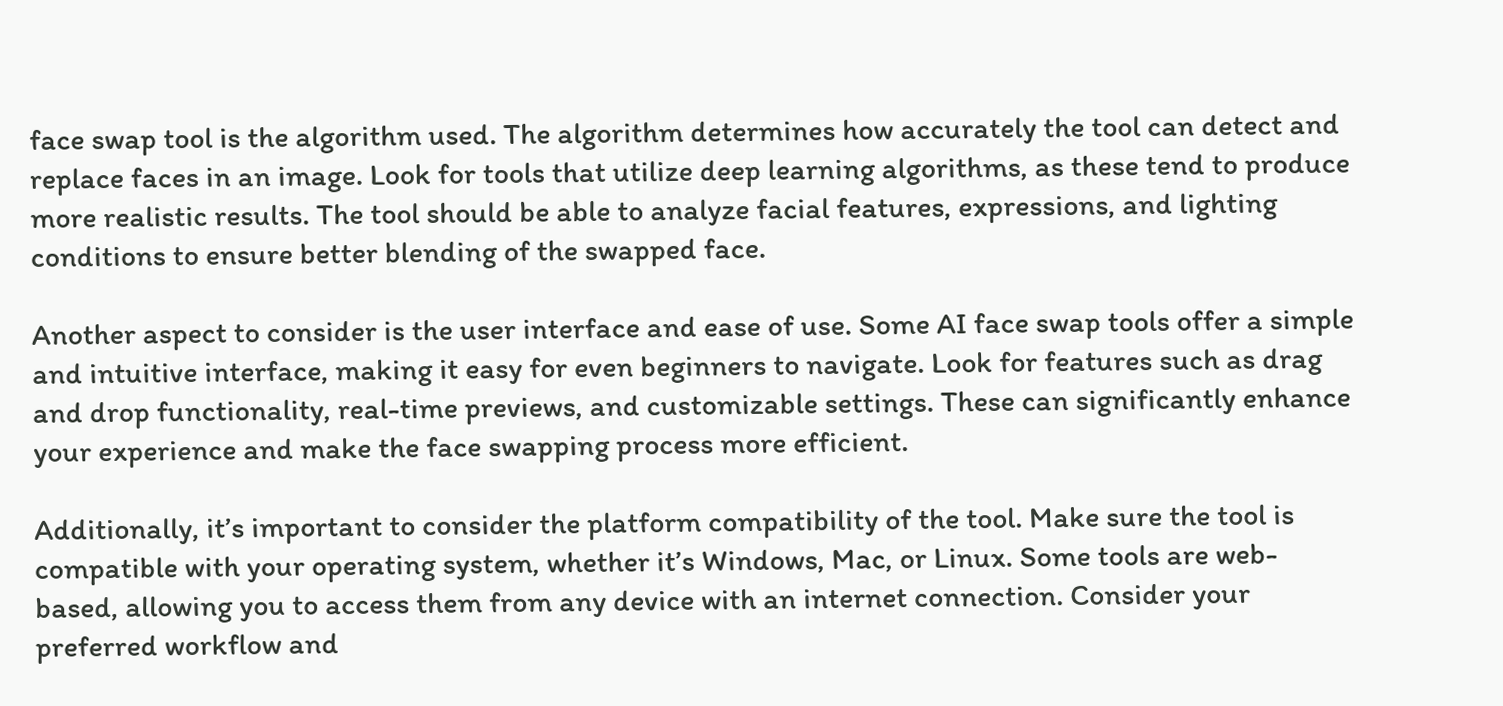face swap tool is the algorithm used. The algorithm determines how accurately the tool can detect and replace faces in an image. Look for tools that utilize deep learning algorithms, as these tend to produce more realistic results. The tool should be able to analyze facial features, expressions, and lighting conditions to ensure better blending of the swapped face.

Another aspect to consider is the user interface and ease of use. Some AI face swap tools offer a simple and intuitive interface, making it easy for even beginners to navigate. Look for features such as drag and drop functionality, real-time previews, and customizable settings. These can significantly enhance your experience and make the face swapping process more efficient.

Additionally, it’s important to consider the platform compatibility of the tool. Make sure the tool is compatible with your operating system, whether it’s Windows, Mac, or Linux. Some tools are web-based, allowing you to access them from any device with an internet connection. Consider your preferred workflow and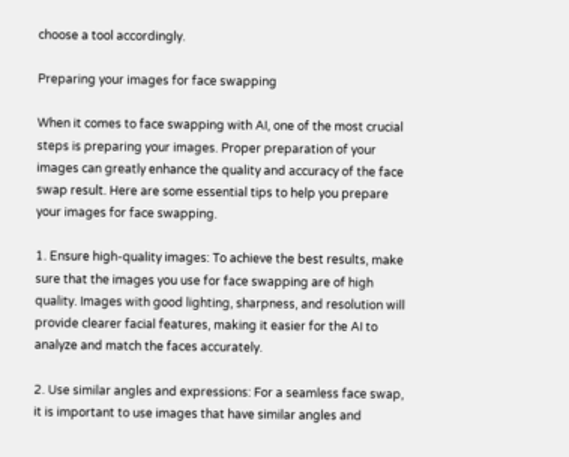choose a tool accordingly.

Preparing your images for face swapping

When it comes to face swapping with AI, one of the most crucial steps is preparing your images. Proper preparation of your images can greatly enhance the quality and accuracy of the face swap result. Here are some essential tips to help you prepare your images for face swapping.

1. Ensure high-quality images: To achieve the best results, make sure that the images you use for face swapping are of high quality. Images with good lighting, sharpness, and resolution will provide clearer facial features, making it easier for the AI to analyze and match the faces accurately.

2. Use similar angles and expressions: For a seamless face swap, it is important to use images that have similar angles and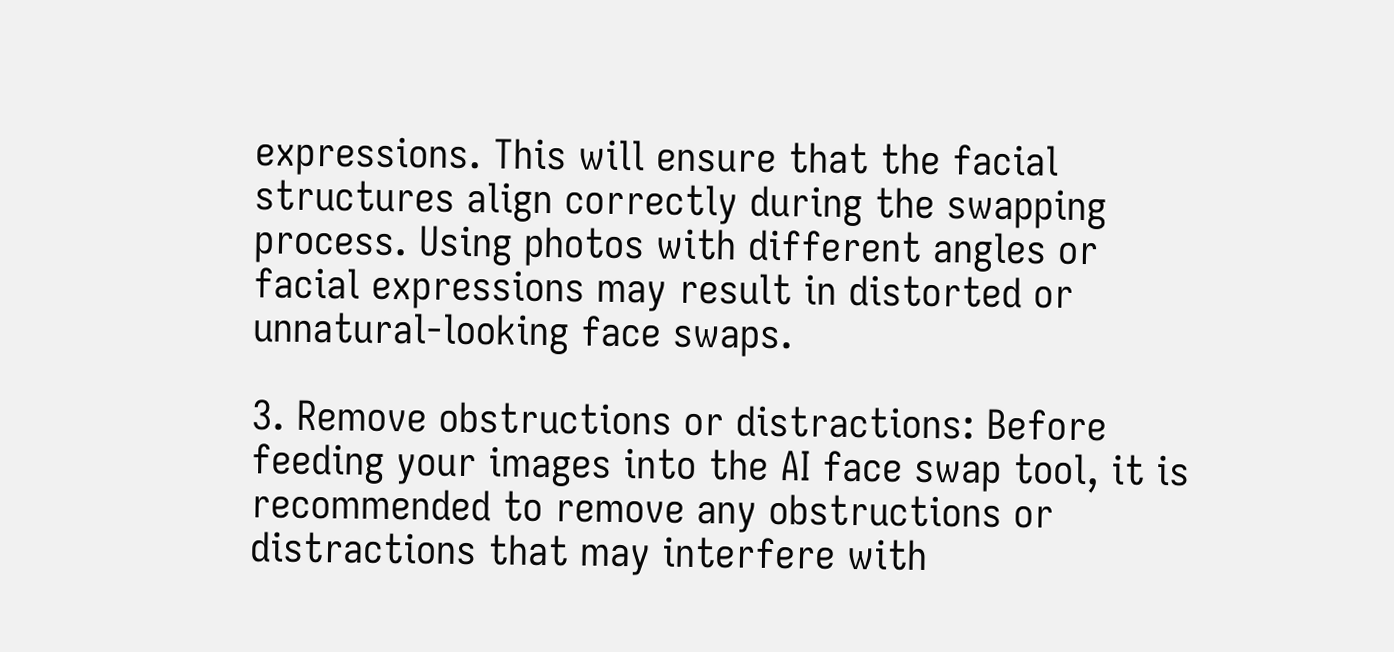expressions. This will ensure that the facial structures align correctly during the swapping process. Using photos with different angles or facial expressions may result in distorted or unnatural-looking face swaps.

3. Remove obstructions or distractions: Before feeding your images into the AI face swap tool, it is recommended to remove any obstructions or distractions that may interfere with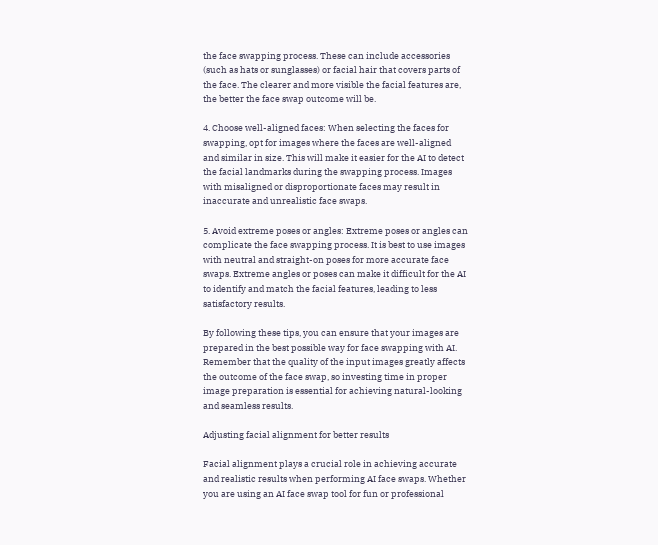the face swapping process. These can include accessories (such as hats or sunglasses) or facial hair that covers parts of the face. The clearer and more visible the facial features are, the better the face swap outcome will be.

4. Choose well-aligned faces: When selecting the faces for swapping, opt for images where the faces are well-aligned and similar in size. This will make it easier for the AI to detect the facial landmarks during the swapping process. Images with misaligned or disproportionate faces may result in inaccurate and unrealistic face swaps.

5. Avoid extreme poses or angles: Extreme poses or angles can complicate the face swapping process. It is best to use images with neutral and straight-on poses for more accurate face swaps. Extreme angles or poses can make it difficult for the AI to identify and match the facial features, leading to less satisfactory results.

By following these tips, you can ensure that your images are prepared in the best possible way for face swapping with AI. Remember that the quality of the input images greatly affects the outcome of the face swap, so investing time in proper image preparation is essential for achieving natural-looking and seamless results.

Adjusting facial alignment for better results

Facial alignment plays a crucial role in achieving accurate and realistic results when performing AI face swaps. Whether you are using an AI face swap tool for fun or professional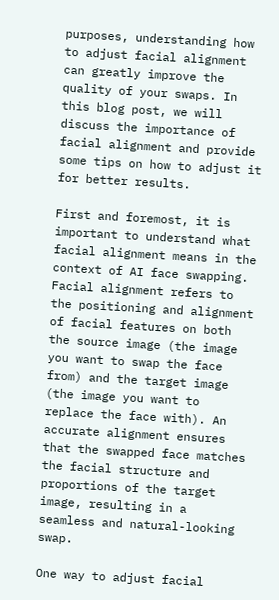purposes, understanding how to adjust facial alignment can greatly improve the quality of your swaps. In this blog post, we will discuss the importance of facial alignment and provide some tips on how to adjust it for better results.

First and foremost, it is important to understand what facial alignment means in the context of AI face swapping. Facial alignment refers to the positioning and alignment of facial features on both the source image (the image you want to swap the face from) and the target image (the image you want to replace the face with). An accurate alignment ensures that the swapped face matches the facial structure and proportions of the target image, resulting in a seamless and natural-looking swap.

One way to adjust facial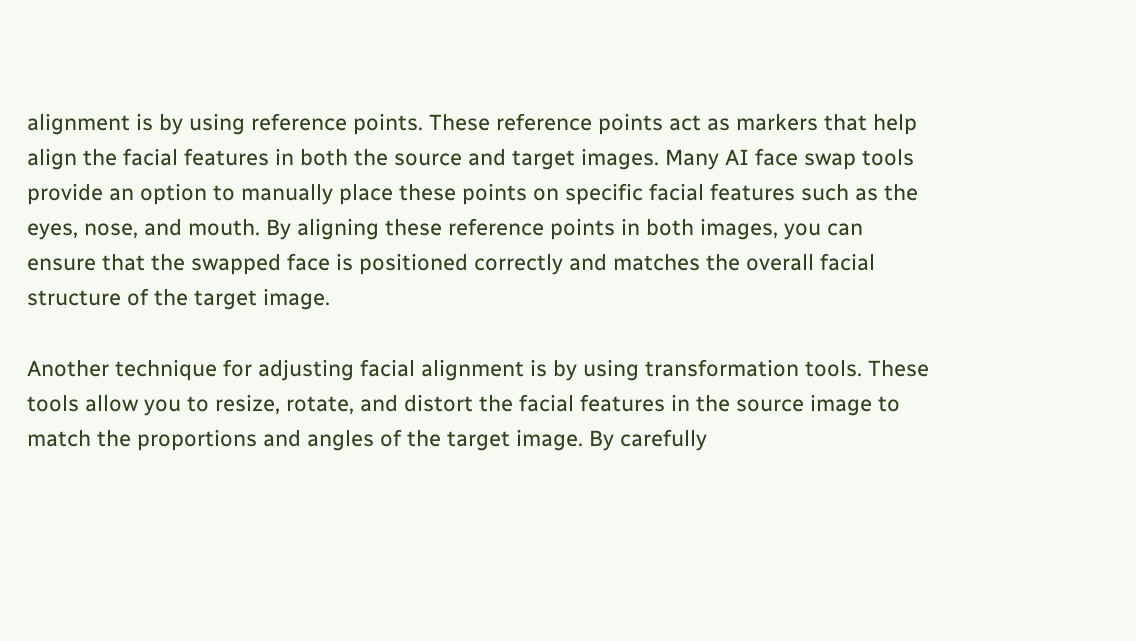alignment is by using reference points. These reference points act as markers that help align the facial features in both the source and target images. Many AI face swap tools provide an option to manually place these points on specific facial features such as the eyes, nose, and mouth. By aligning these reference points in both images, you can ensure that the swapped face is positioned correctly and matches the overall facial structure of the target image.

Another technique for adjusting facial alignment is by using transformation tools. These tools allow you to resize, rotate, and distort the facial features in the source image to match the proportions and angles of the target image. By carefully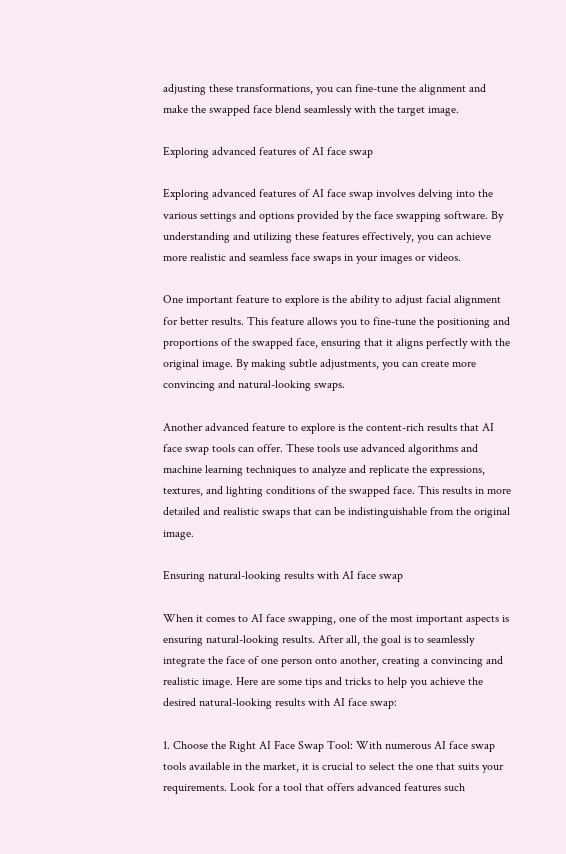adjusting these transformations, you can fine-tune the alignment and make the swapped face blend seamlessly with the target image.

Exploring advanced features of AI face swap

Exploring advanced features of AI face swap involves delving into the various settings and options provided by the face swapping software. By understanding and utilizing these features effectively, you can achieve more realistic and seamless face swaps in your images or videos.

One important feature to explore is the ability to adjust facial alignment for better results. This feature allows you to fine-tune the positioning and proportions of the swapped face, ensuring that it aligns perfectly with the original image. By making subtle adjustments, you can create more convincing and natural-looking swaps.

Another advanced feature to explore is the content-rich results that AI face swap tools can offer. These tools use advanced algorithms and machine learning techniques to analyze and replicate the expressions, textures, and lighting conditions of the swapped face. This results in more detailed and realistic swaps that can be indistinguishable from the original image.

Ensuring natural-looking results with AI face swap

When it comes to AI face swapping, one of the most important aspects is ensuring natural-looking results. After all, the goal is to seamlessly integrate the face of one person onto another, creating a convincing and realistic image. Here are some tips and tricks to help you achieve the desired natural-looking results with AI face swap:

1. Choose the Right AI Face Swap Tool: With numerous AI face swap tools available in the market, it is crucial to select the one that suits your requirements. Look for a tool that offers advanced features such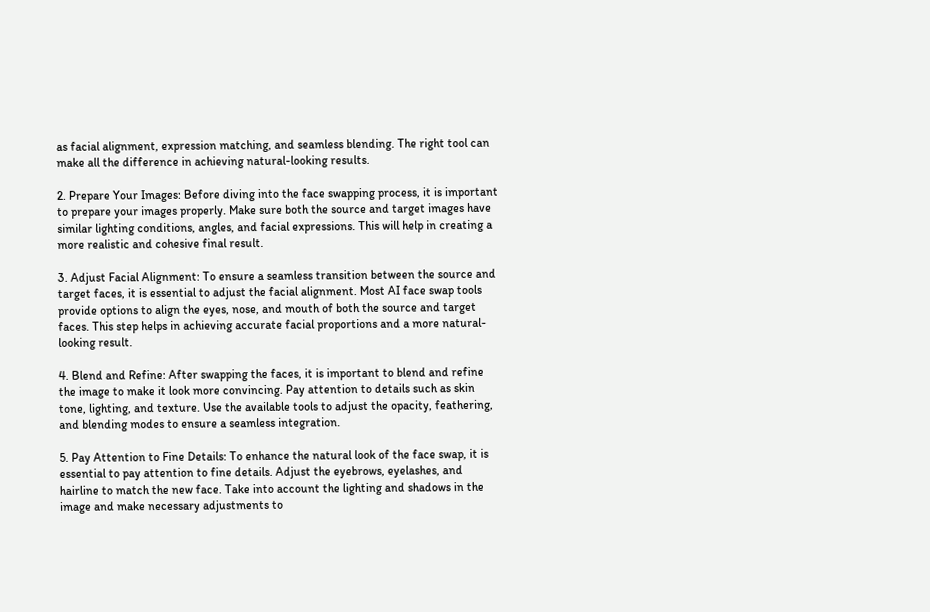as facial alignment, expression matching, and seamless blending. The right tool can make all the difference in achieving natural-looking results.

2. Prepare Your Images: Before diving into the face swapping process, it is important to prepare your images properly. Make sure both the source and target images have similar lighting conditions, angles, and facial expressions. This will help in creating a more realistic and cohesive final result.

3. Adjust Facial Alignment: To ensure a seamless transition between the source and target faces, it is essential to adjust the facial alignment. Most AI face swap tools provide options to align the eyes, nose, and mouth of both the source and target faces. This step helps in achieving accurate facial proportions and a more natural-looking result.

4. Blend and Refine: After swapping the faces, it is important to blend and refine the image to make it look more convincing. Pay attention to details such as skin tone, lighting, and texture. Use the available tools to adjust the opacity, feathering, and blending modes to ensure a seamless integration.

5. Pay Attention to Fine Details: To enhance the natural look of the face swap, it is essential to pay attention to fine details. Adjust the eyebrows, eyelashes, and hairline to match the new face. Take into account the lighting and shadows in the image and make necessary adjustments to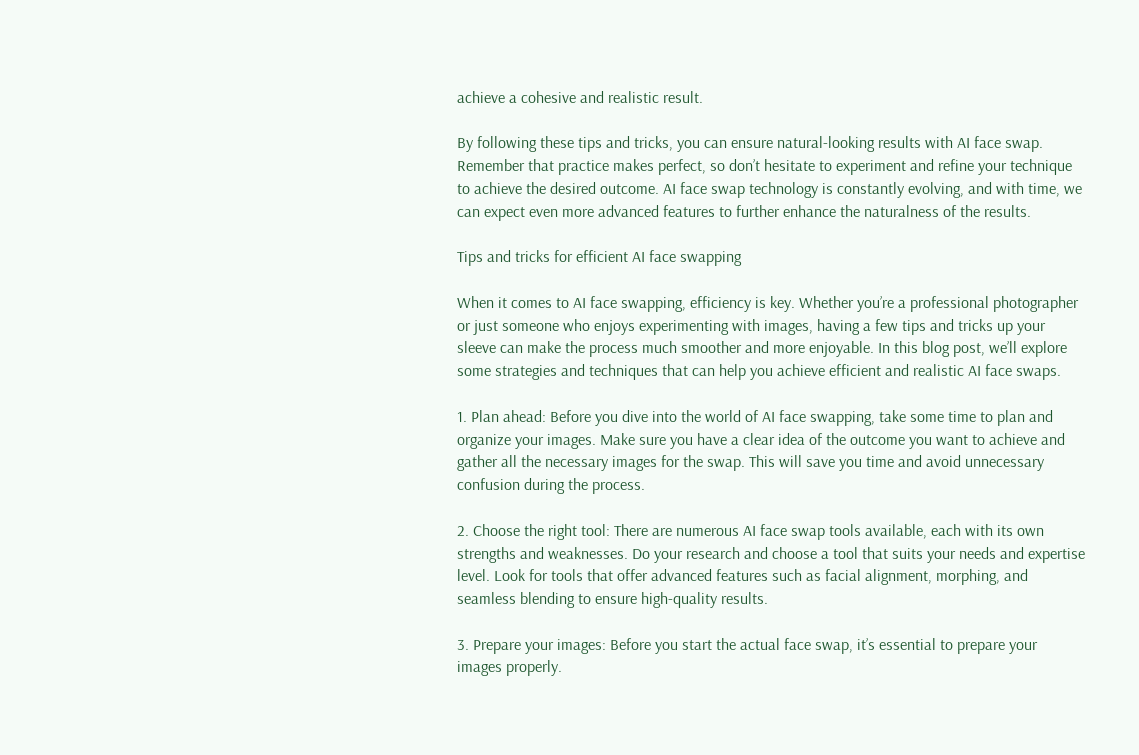achieve a cohesive and realistic result.

By following these tips and tricks, you can ensure natural-looking results with AI face swap. Remember that practice makes perfect, so don’t hesitate to experiment and refine your technique to achieve the desired outcome. AI face swap technology is constantly evolving, and with time, we can expect even more advanced features to further enhance the naturalness of the results.

Tips and tricks for efficient AI face swapping

When it comes to AI face swapping, efficiency is key. Whether you’re a professional photographer or just someone who enjoys experimenting with images, having a few tips and tricks up your sleeve can make the process much smoother and more enjoyable. In this blog post, we’ll explore some strategies and techniques that can help you achieve efficient and realistic AI face swaps.

1. Plan ahead: Before you dive into the world of AI face swapping, take some time to plan and organize your images. Make sure you have a clear idea of the outcome you want to achieve and gather all the necessary images for the swap. This will save you time and avoid unnecessary confusion during the process.

2. Choose the right tool: There are numerous AI face swap tools available, each with its own strengths and weaknesses. Do your research and choose a tool that suits your needs and expertise level. Look for tools that offer advanced features such as facial alignment, morphing, and seamless blending to ensure high-quality results.

3. Prepare your images: Before you start the actual face swap, it’s essential to prepare your images properly.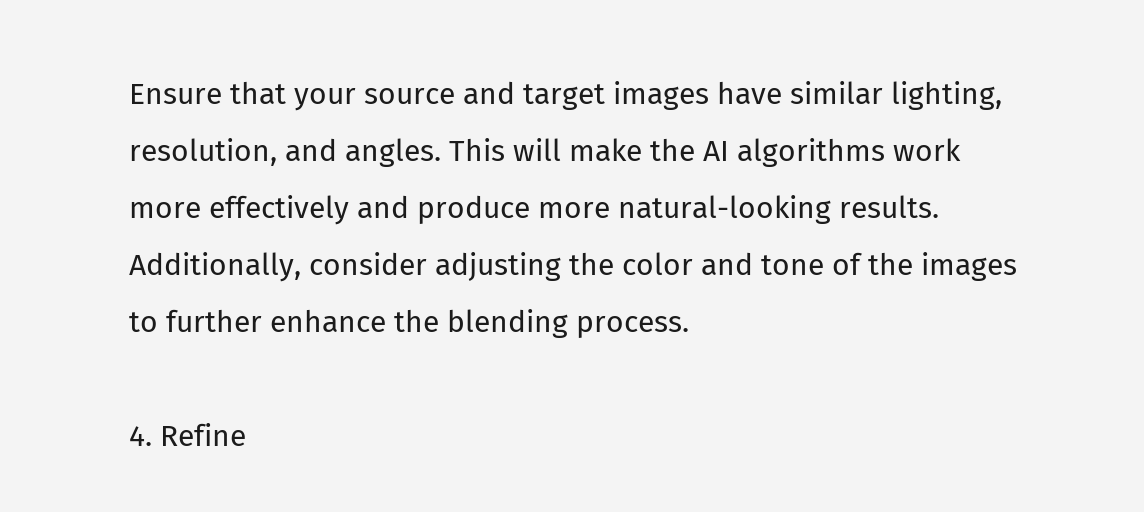Ensure that your source and target images have similar lighting, resolution, and angles. This will make the AI algorithms work more effectively and produce more natural-looking results. Additionally, consider adjusting the color and tone of the images to further enhance the blending process.

4. Refine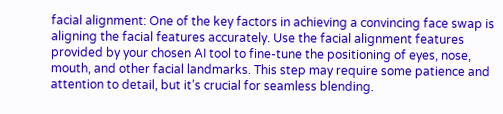facial alignment: One of the key factors in achieving a convincing face swap is aligning the facial features accurately. Use the facial alignment features provided by your chosen AI tool to fine-tune the positioning of eyes, nose, mouth, and other facial landmarks. This step may require some patience and attention to detail, but it’s crucial for seamless blending.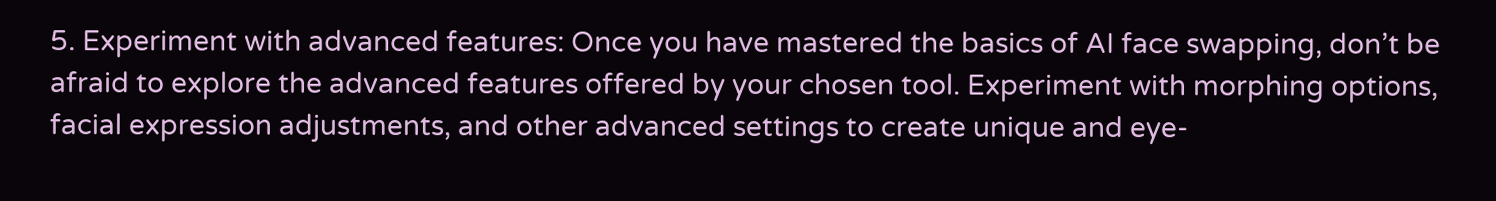5. Experiment with advanced features: Once you have mastered the basics of AI face swapping, don’t be afraid to explore the advanced features offered by your chosen tool. Experiment with morphing options, facial expression adjustments, and other advanced settings to create unique and eye-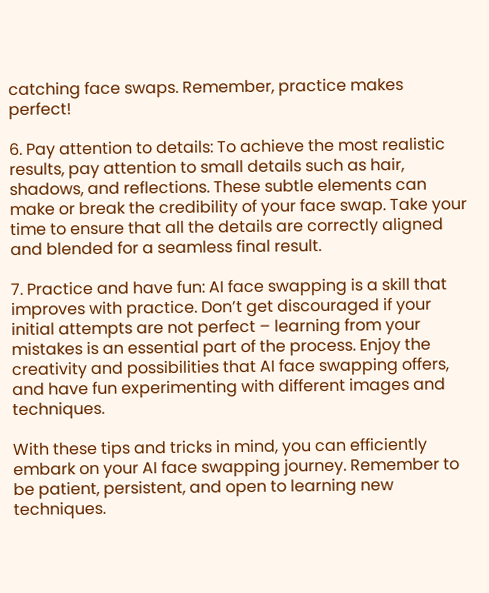catching face swaps. Remember, practice makes perfect!

6. Pay attention to details: To achieve the most realistic results, pay attention to small details such as hair, shadows, and reflections. These subtle elements can make or break the credibility of your face swap. Take your time to ensure that all the details are correctly aligned and blended for a seamless final result.

7. Practice and have fun: AI face swapping is a skill that improves with practice. Don’t get discouraged if your initial attempts are not perfect – learning from your mistakes is an essential part of the process. Enjoy the creativity and possibilities that AI face swapping offers, and have fun experimenting with different images and techniques.

With these tips and tricks in mind, you can efficiently embark on your AI face swapping journey. Remember to be patient, persistent, and open to learning new techniques.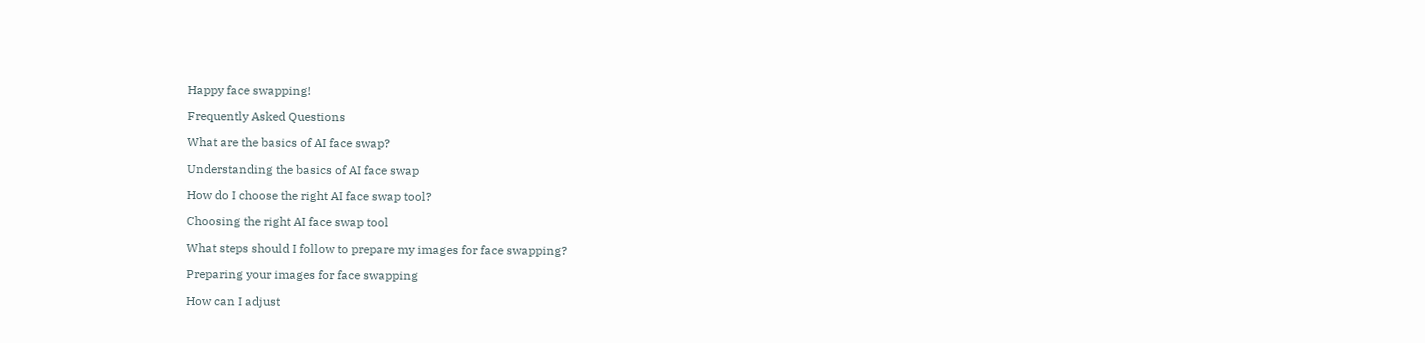Happy face swapping!

Frequently Asked Questions

What are the basics of AI face swap?

Understanding the basics of AI face swap

How do I choose the right AI face swap tool?

Choosing the right AI face swap tool

What steps should I follow to prepare my images for face swapping?

Preparing your images for face swapping

How can I adjust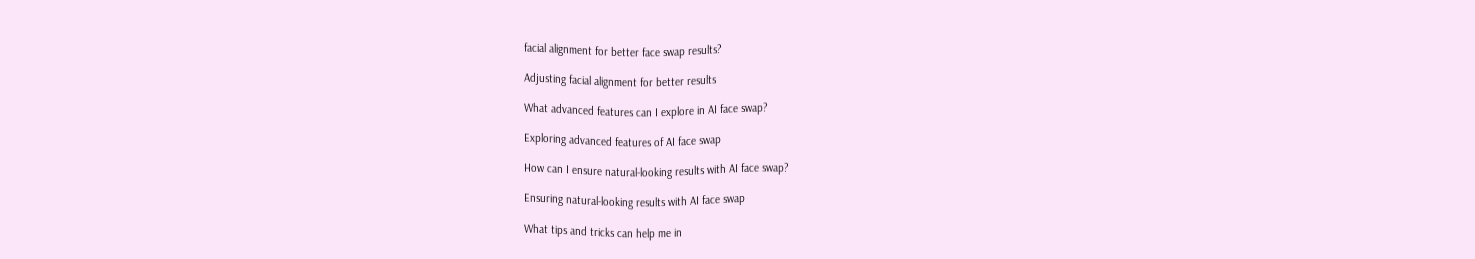facial alignment for better face swap results?

Adjusting facial alignment for better results

What advanced features can I explore in AI face swap?

Exploring advanced features of AI face swap

How can I ensure natural-looking results with AI face swap?

Ensuring natural-looking results with AI face swap

What tips and tricks can help me in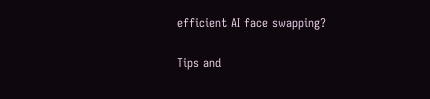efficient AI face swapping?

Tips and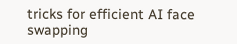tricks for efficient AI face swapping